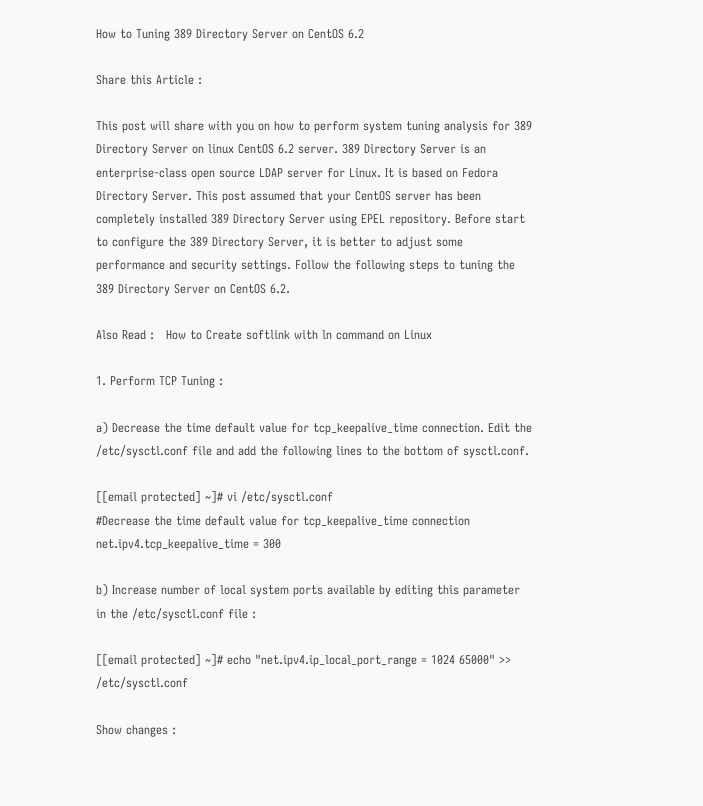How to Tuning 389 Directory Server on CentOS 6.2

Share this Article :

This post will share with you on how to perform system tuning analysis for 389 Directory Server on linux CentOS 6.2 server. 389 Directory Server is an enterprise-class open source LDAP server for Linux. It is based on Fedora Directory Server. This post assumed that your CentOS server has been completely installed 389 Directory Server using EPEL repository. Before start to configure the 389 Directory Server, it is better to adjust some performance and security settings. Follow the following steps to tuning the 389 Directory Server on CentOS 6.2.

Also Read :   How to Create softlink with ln command on Linux

1. Perform TCP Tuning :

a) Decrease the time default value for tcp_keepalive_time connection. Edit the /etc/sysctl.conf file and add the following lines to the bottom of sysctl.conf.

[[email protected] ~]# vi /etc/sysctl.conf
#Decrease the time default value for tcp_keepalive_time connection
net.ipv4.tcp_keepalive_time = 300

b) Increase number of local system ports available by editing this parameter in the /etc/sysctl.conf file :

[[email protected] ~]# echo "net.ipv4.ip_local_port_range = 1024 65000" >> /etc/sysctl.conf

Show changes :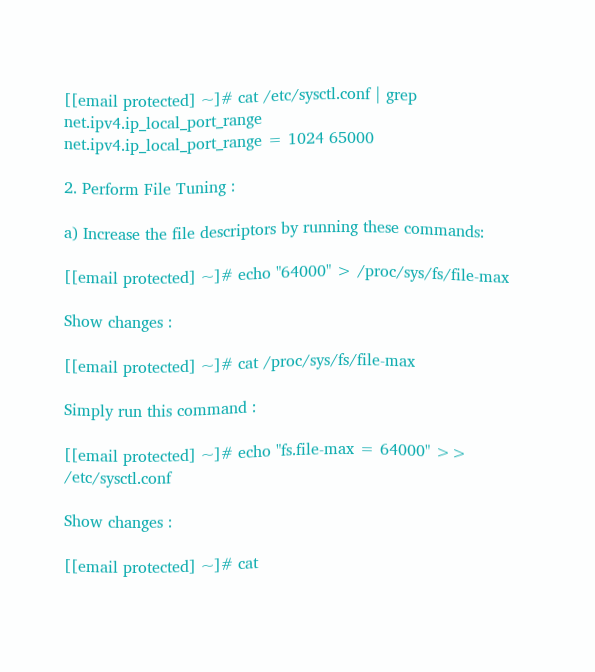[[email protected] ~]# cat /etc/sysctl.conf | grep net.ipv4.ip_local_port_range
net.ipv4.ip_local_port_range = 1024 65000

2. Perform File Tuning :

a) Increase the file descriptors by running these commands:

[[email protected] ~]# echo "64000" > /proc/sys/fs/file-max

Show changes :

[[email protected] ~]# cat /proc/sys/fs/file-max

Simply run this command :

[[email protected] ~]# echo "fs.file-max = 64000" >> /etc/sysctl.conf

Show changes :

[[email protected] ~]# cat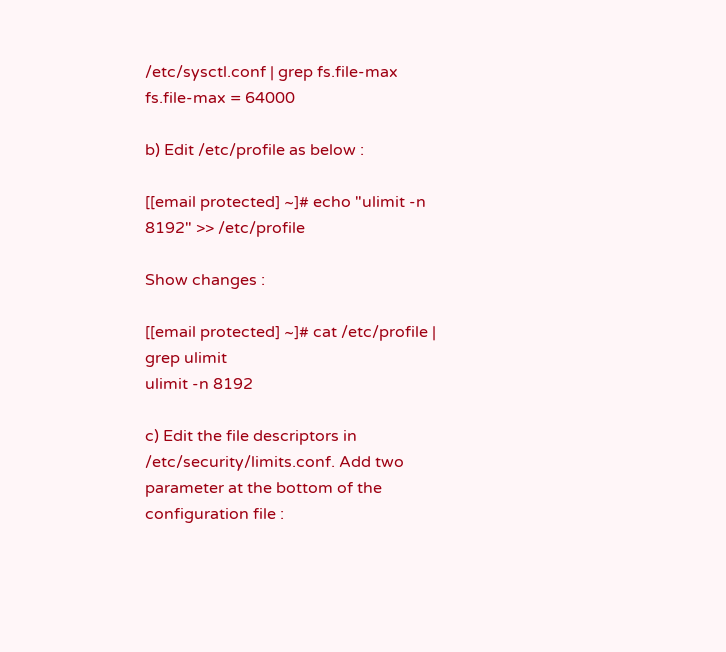/etc/sysctl.conf | grep fs.file-max
fs.file-max = 64000

b) Edit /etc/profile as below :

[[email protected] ~]# echo "ulimit -n 8192" >> /etc/profile

Show changes :

[[email protected] ~]# cat /etc/profile | grep ulimit
ulimit -n 8192

c) Edit the file descriptors in /etc/security/limits.conf. Add two parameter at the bottom of the configuration file :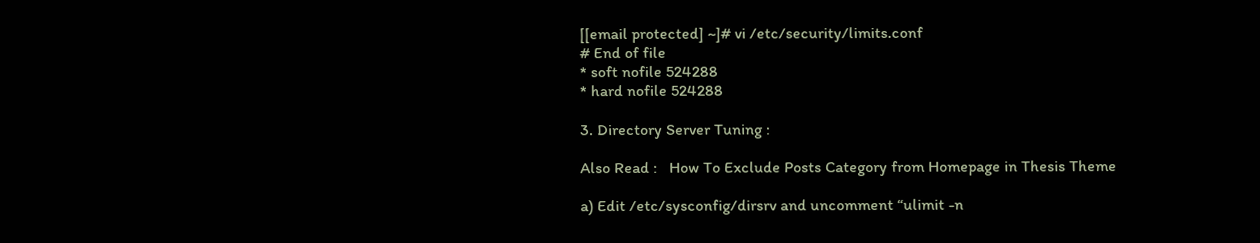[[email protected] ~]# vi /etc/security/limits.conf
# End of file
* soft nofile 524288
* hard nofile 524288

3. Directory Server Tuning :

Also Read :   How To Exclude Posts Category from Homepage in Thesis Theme

a) Edit /etc/sysconfig/dirsrv and uncomment “ulimit -n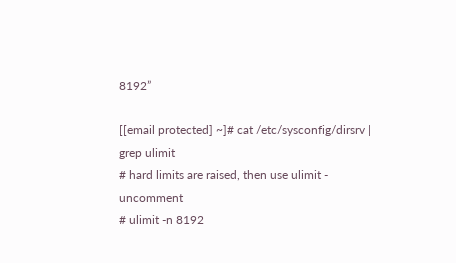8192”

[[email protected] ~]# cat /etc/sysconfig/dirsrv | grep ulimit
# hard limits are raised, then use ulimit - uncomment
# ulimit -n 8192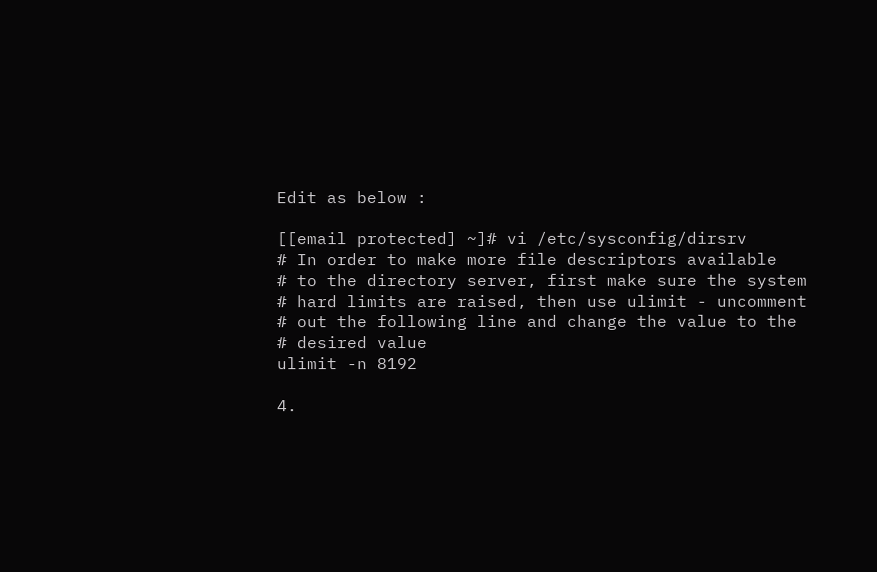Edit as below :

[[email protected] ~]# vi /etc/sysconfig/dirsrv
# In order to make more file descriptors available
# to the directory server, first make sure the system
# hard limits are raised, then use ulimit - uncomment
# out the following line and change the value to the
# desired value
ulimit -n 8192

4.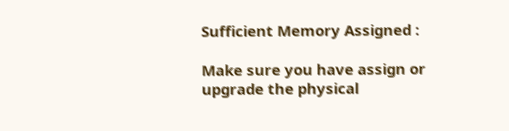Sufficient Memory Assigned :

Make sure you have assign or upgrade the physical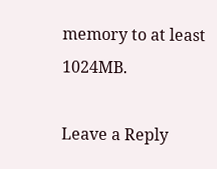memory to at least 1024MB.

Leave a Reply